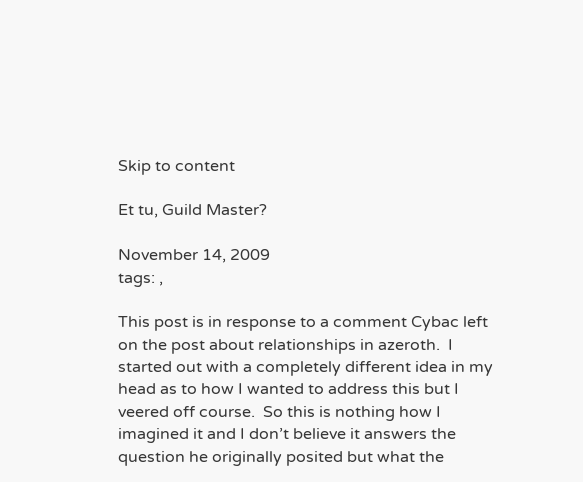Skip to content

Et tu, Guild Master?

November 14, 2009
tags: ,

This post is in response to a comment Cybac left on the post about relationships in azeroth.  I started out with a completely different idea in my head as to how I wanted to address this but I veered off course.  So this is nothing how I imagined it and I don’t believe it answers the question he originally posited but what the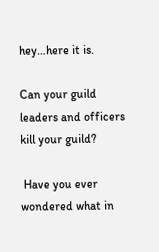hey…here it is.

Can your guild leaders and officers kill your guild?

 Have you ever wondered what in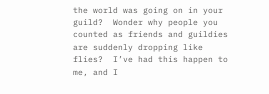the world was going on in your guild?  Wonder why people you counted as friends and guildies are suddenly dropping like flies?  I’ve had this happen to me, and I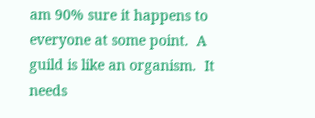am 90% sure it happens to everyone at some point.  A guild is like an organism.  It needs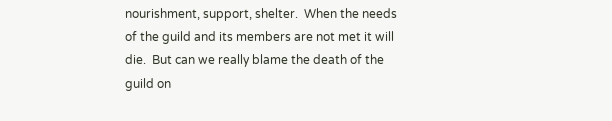nourishment, support, shelter.  When the needs of the guild and its members are not met it will die.  But can we really blame the death of the guild on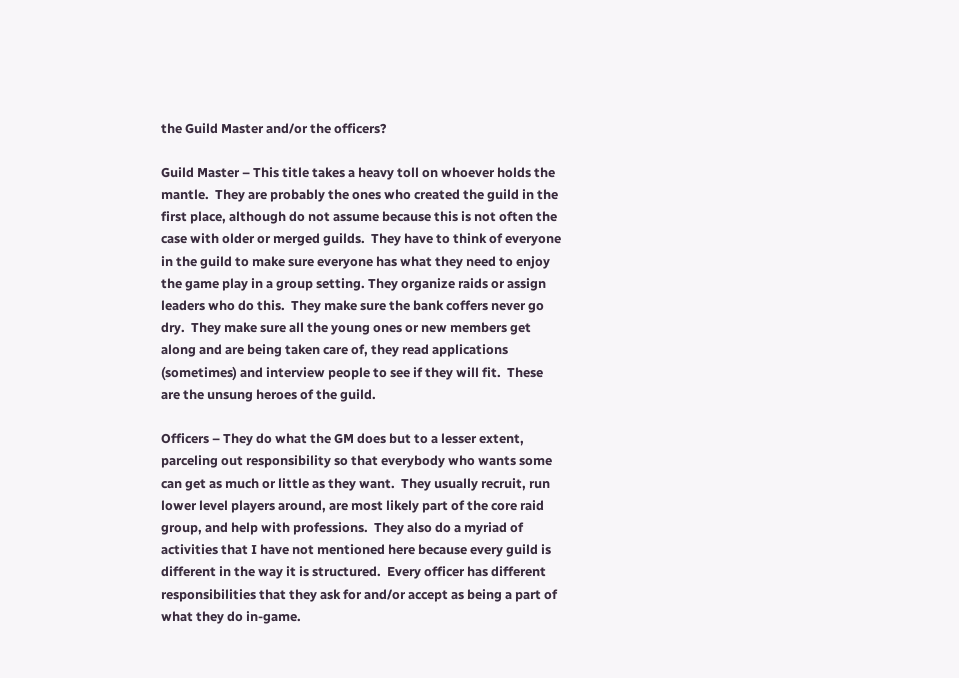the Guild Master and/or the officers?

Guild Master – This title takes a heavy toll on whoever holds the mantle.  They are probably the ones who created the guild in the first place, although do not assume because this is not often the case with older or merged guilds.  They have to think of everyone in the guild to make sure everyone has what they need to enjoy the game play in a group setting. They organize raids or assign leaders who do this.  They make sure the bank coffers never go dry.  They make sure all the young ones or new members get along and are being taken care of, they read applications (sometimes) and interview people to see if they will fit.  These are the unsung heroes of the guild.

Officers – They do what the GM does but to a lesser extent, parceling out responsibility so that everybody who wants some can get as much or little as they want.  They usually recruit, run lower level players around, are most likely part of the core raid group, and help with professions.  They also do a myriad of activities that I have not mentioned here because every guild is different in the way it is structured.  Every officer has different responsibilities that they ask for and/or accept as being a part of what they do in-game.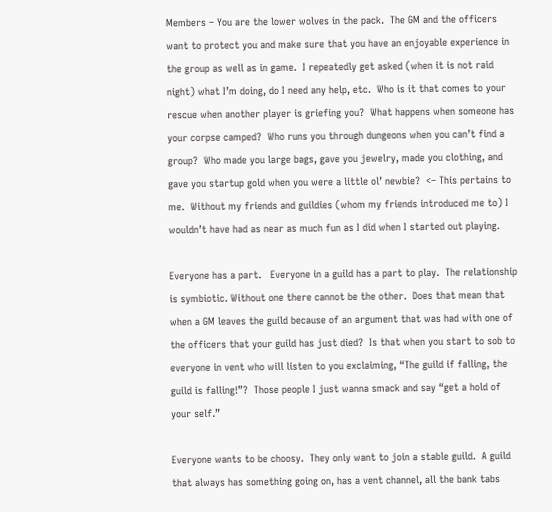Members – You are the lower wolves in the pack.  The GM and the officers want to protect you and make sure that you have an enjoyable experience in the group as well as in game.  I repeatedly get asked (when it is not raid night) what I’m doing, do I need any help, etc.  Who is it that comes to your rescue when another player is griefing you?  What happens when someone has your corpse camped?  Who runs you through dungeons when you can’t find a group?  Who made you large bags, gave you jewelry, made you clothing, and gave you startup gold when you were a little ol’ newbie?  <– This pertains to me.  Without my friends and guildies (whom my friends introduced me to) I wouldn’t have had as near as much fun as I did when I started out playing.

Everyone has a part.   Everyone in a guild has a part to play.  The relationship is symbiotic. Without one there cannot be the other.  Does that mean that when a GM leaves the guild because of an argument that was had with one of the officers that your guild has just died?  Is that when you start to sob to everyone in vent who will listen to you exclaiming, “The guild if falling, the guild is falling!”?  Those people I just wanna smack and say “get a hold of your self.”

Everyone wants to be choosy.  They only want to join a stable guild.  A guild that always has something going on, has a vent channel, all the bank tabs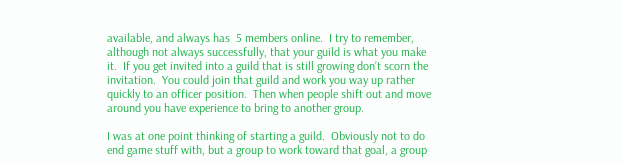available, and always has  5 members online.  I try to remember, although not always successfully, that your guild is what you make it.  If you get invited into a guild that is still growing don’t scorn the invitation.  You could join that guild and work you way up rather quickly to an officer position.  Then when people shift out and move around you have experience to bring to another group.

I was at one point thinking of starting a guild.  Obviously not to do end game stuff with, but a group to work toward that goal, a group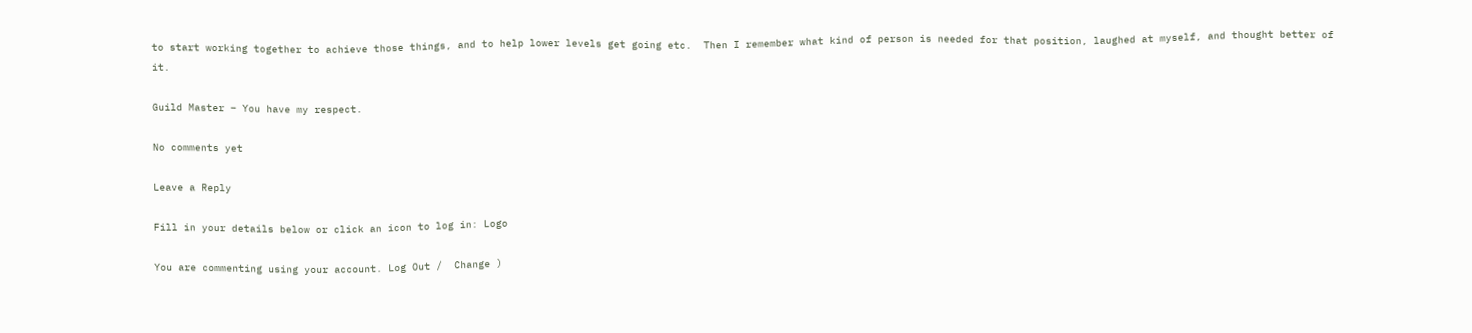to start working together to achieve those things, and to help lower levels get going etc.  Then I remember what kind of person is needed for that position, laughed at myself, and thought better of it.

Guild Master – You have my respect.

No comments yet

Leave a Reply

Fill in your details below or click an icon to log in: Logo

You are commenting using your account. Log Out /  Change )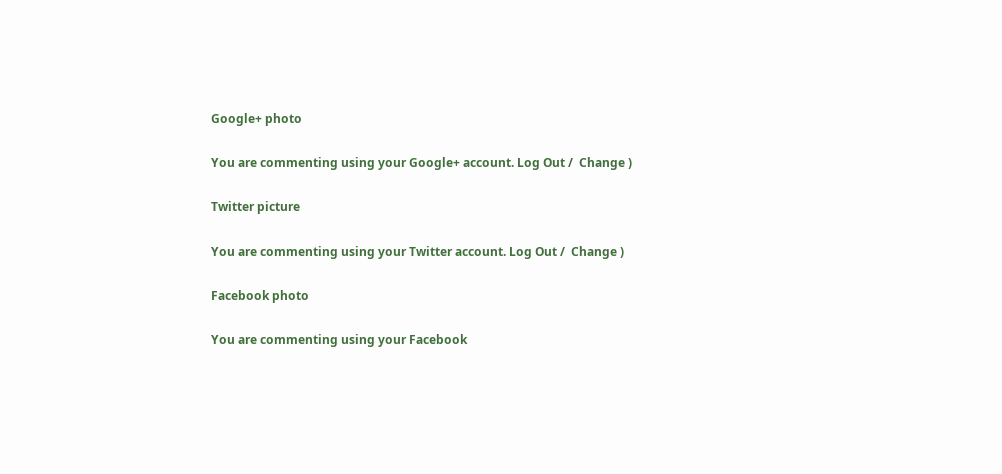Google+ photo

You are commenting using your Google+ account. Log Out /  Change )

Twitter picture

You are commenting using your Twitter account. Log Out /  Change )

Facebook photo

You are commenting using your Facebook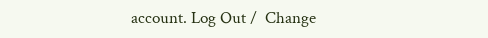account. Log Out /  Change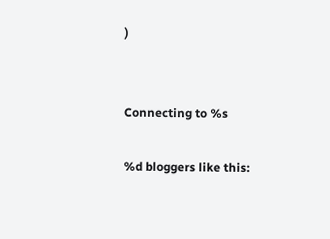)


Connecting to %s

%d bloggers like this: